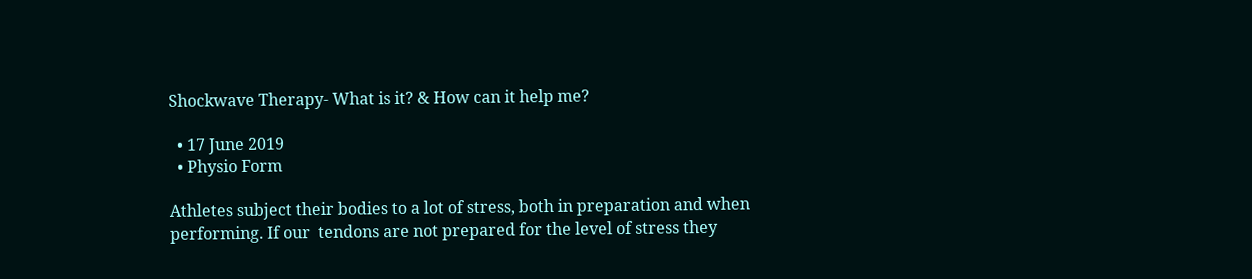Shockwave Therapy- What is it? & How can it help me?

  • 17 June 2019
  • Physio Form

Athletes subject their bodies to a lot of stress, both in preparation and when performing. If our  tendons are not prepared for the level of stress they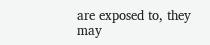are exposed to, they may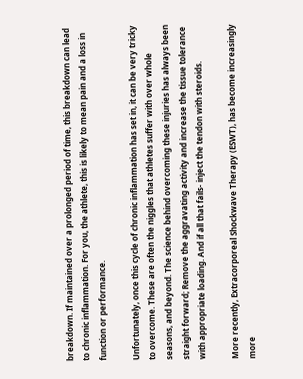breakdown. If maintained over a prolonged period of time, this breakdown can lead to chronic inflammation. For you, the athlete, this is likely to mean pain and a loss in function or performance.

Unfortunately, once this cycle of chronic inflammation has set in, it can be very tricky to overcome. These are often the niggles that athletes suffer with over whole seasons, and beyond. The science behind overcoming these injuries has always been straight forward; Remove the aggravating activity and increase the tissue tolerance with appropriate loading. And if all that fails- inject the tendon with steroids.

More recently, Extracorporeal Shockwave Therapy (ESWT), has become increasingly more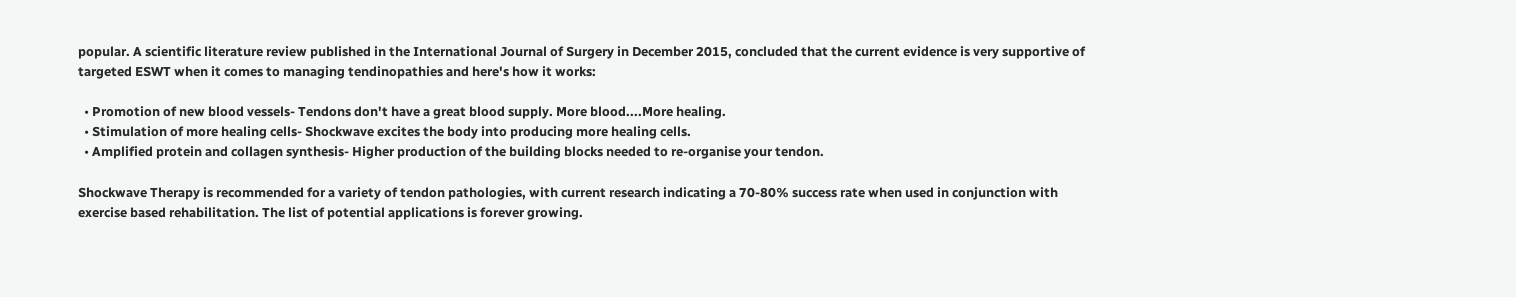popular. A scientific literature review published in the International Journal of Surgery in December 2015, concluded that the current evidence is very supportive of targeted ESWT when it comes to managing tendinopathies and here's how it works:

  • Promotion of new blood vessels- Tendons don't have a great blood supply. More blood....More healing.
  • Stimulation of more healing cells- Shockwave excites the body into producing more healing cells.
  • Amplified protein and collagen synthesis- Higher production of the building blocks needed to re-organise your tendon.

Shockwave Therapy is recommended for a variety of tendon pathologies, with current research indicating a 70-80% success rate when used in conjunction with exercise based rehabilitation. The list of potential applications is forever growing.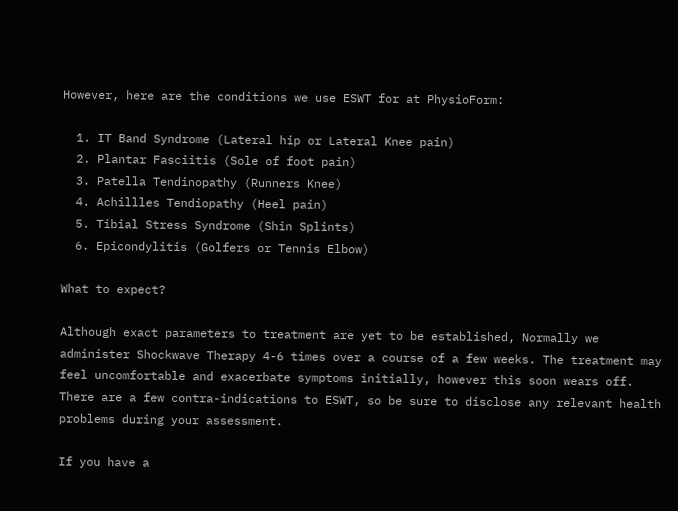However, here are the conditions we use ESWT for at PhysioForm:

  1. IT Band Syndrome (Lateral hip or Lateral Knee pain)
  2. Plantar Fasciitis (Sole of foot pain)
  3. Patella Tendinopathy (Runners Knee)
  4. Achillles Tendiopathy (Heel pain)
  5. Tibial Stress Syndrome (Shin Splints)
  6. Epicondylitis (Golfers or Tennis Elbow)

What to expect?

Although exact parameters to treatment are yet to be established, Normally we administer Shockwave Therapy 4-6 times over a course of a few weeks. The treatment may feel uncomfortable and exacerbate symptoms initially, however this soon wears off. There are a few contra-indications to ESWT, so be sure to disclose any relevant health problems during your assessment.

If you have a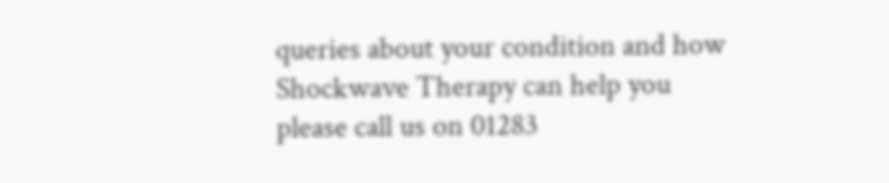queries about your condition and how Shockwave Therapy can help you please call us on 01283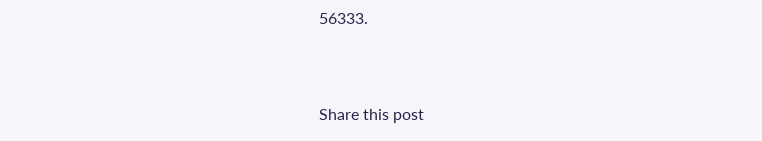56333.



Share this post